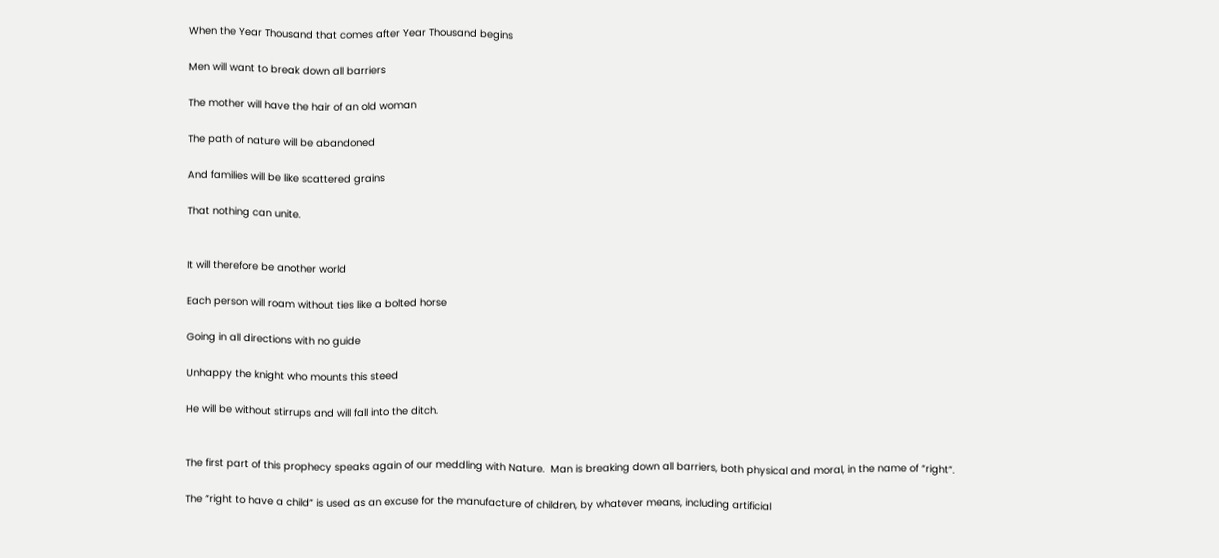When the Year Thousand that comes after Year Thousand begins

Men will want to break down all barriers

The mother will have the hair of an old woman

The path of nature will be abandoned

And families will be like scattered grains

That nothing can unite.


It will therefore be another world

Each person will roam without ties like a bolted horse

Going in all directions with no guide

Unhappy the knight who mounts this steed

He will be without stirrups and will fall into the ditch.


The first part of this prophecy speaks again of our meddling with Nature.  Man is breaking down all barriers, both physical and moral, in the name of “right”.

The “right to have a child” is used as an excuse for the manufacture of children, by whatever means, including artificial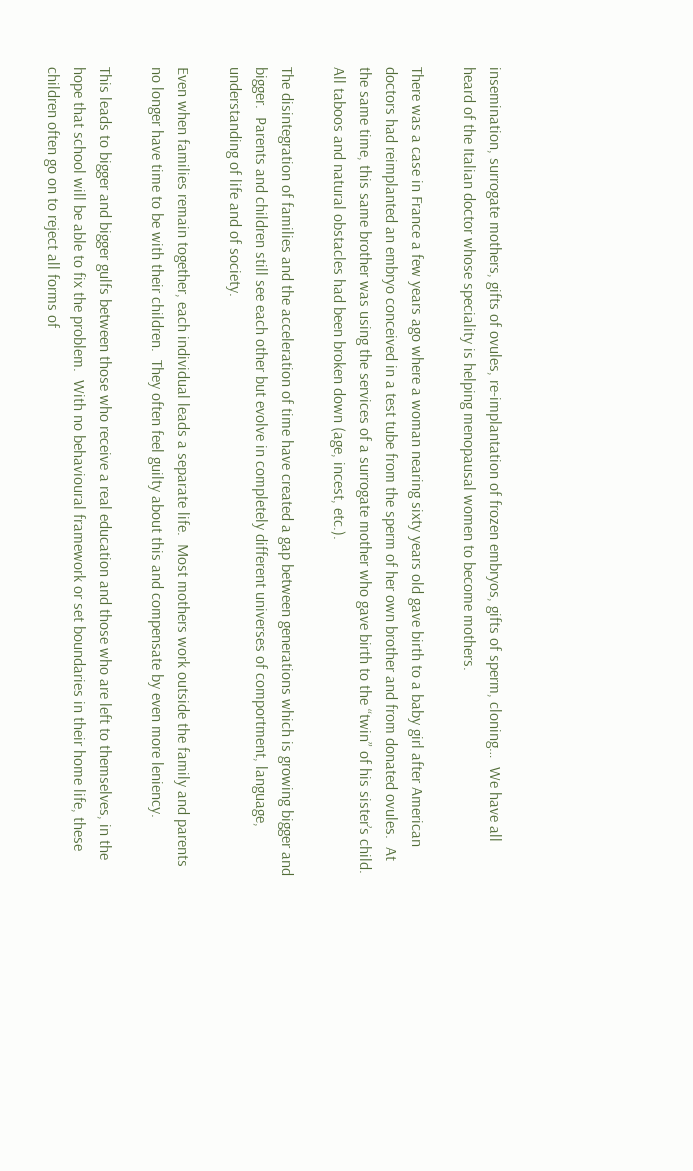insemination, surrogate mothers, gifts of ovules, re-implantation of frozen embryos, gifts of sperm, cloning…  We have all heard of the Italian doctor whose speciality is helping menopausal women to become mothers.

There was a case in France a few years ago where a woman nearing sixty years old gave birth to a baby girl after American doctors had reimplanted an embryo conceived in a test tube from the sperm of her own brother and from donated ovules.  At the same time, this same brother was using the services of a surrogate mother who gave birth to the “twin” of his sister’s child.  All taboos and natural obstacles had been broken down (age, incest, etc.).

The disintegration of families and the acceleration of time have created a gap between generations which is growing bigger and bigger.  Parents and children still see each other but evolve in completely different universes of comportment, language, understanding of life and of society.

Even when families remain together, each individual leads a separate life.  Most mothers work outside the family and parents no longer have time to be with their children.  They often feel guilty about this and compensate by even more leniency.

This leads to bigger and bigger gulfs between those who receive a real education and those who are left to themselves, in the hope that school will be able to fix the problem.  With no behavioural framework or set boundaries in their home life, these children often go on to reject all forms of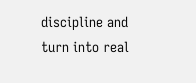discipline and turn into real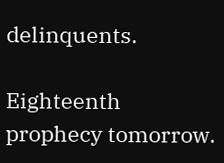delinquents.

Eighteenth prophecy tomorrow.